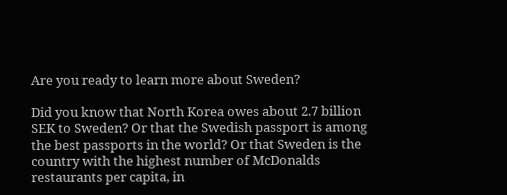Are you ready to learn more about Sweden?

Did you know that North Korea owes about 2.7 billion SEK to Sweden? Or that the Swedish passport is among the best passports in the world? Or that Sweden is the country with the highest number of McDonalds restaurants per capita, in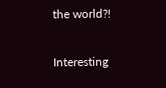the world?!

Interesting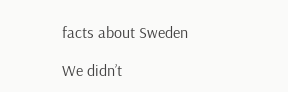facts about Sweden

We didn’t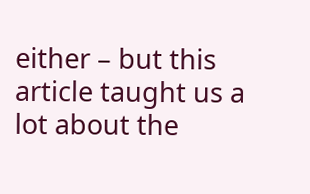either – but this article taught us a lot about the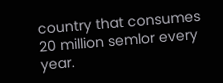country that consumes 20 million semlor every year.